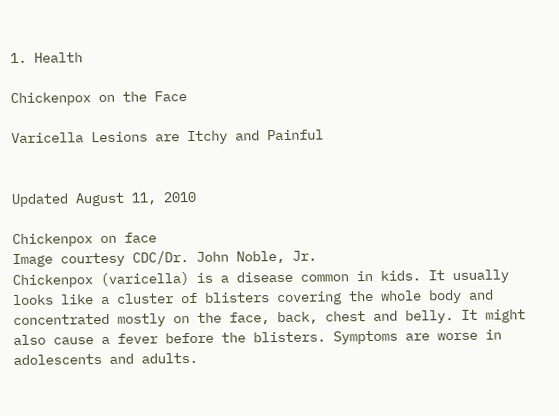1. Health

Chickenpox on the Face

Varicella Lesions are Itchy and Painful


Updated August 11, 2010

Chickenpox on face
Image courtesy CDC/Dr. John Noble, Jr.
Chickenpox (varicella) is a disease common in kids. It usually looks like a cluster of blisters covering the whole body and concentrated mostly on the face, back, chest and belly. It might also cause a fever before the blisters. Symptoms are worse in adolescents and adults.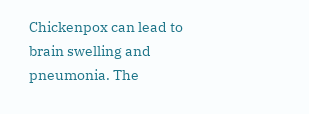Chickenpox can lead to brain swelling and pneumonia. The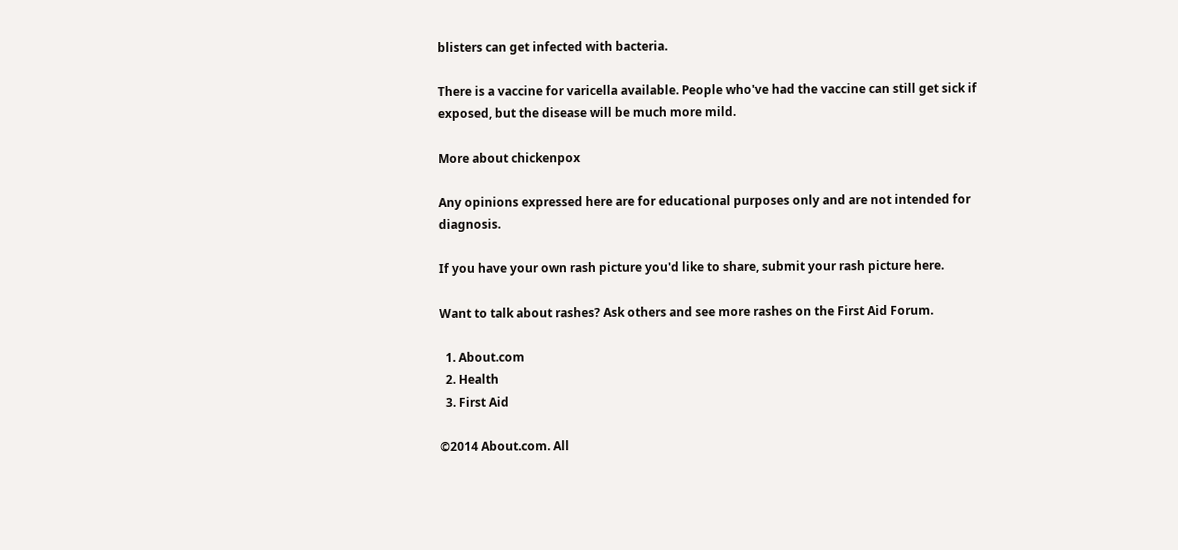blisters can get infected with bacteria.

There is a vaccine for varicella available. People who've had the vaccine can still get sick if exposed, but the disease will be much more mild.

More about chickenpox

Any opinions expressed here are for educational purposes only and are not intended for diagnosis.

If you have your own rash picture you'd like to share, submit your rash picture here.

Want to talk about rashes? Ask others and see more rashes on the First Aid Forum.

  1. About.com
  2. Health
  3. First Aid

©2014 About.com. All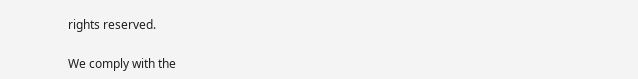rights reserved.

We comply with the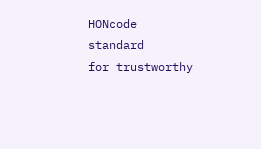HONcode standard
for trustworthy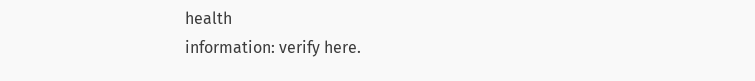health
information: verify here.